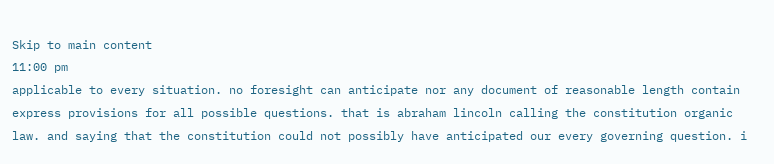Skip to main content
11:00 pm
applicable to every situation. no foresight can anticipate nor any document of reasonable length contain express provisions for all possible questions. that is abraham lincoln calling the constitution organic law. and saying that the constitution could not possibly have anticipated our every governing question. i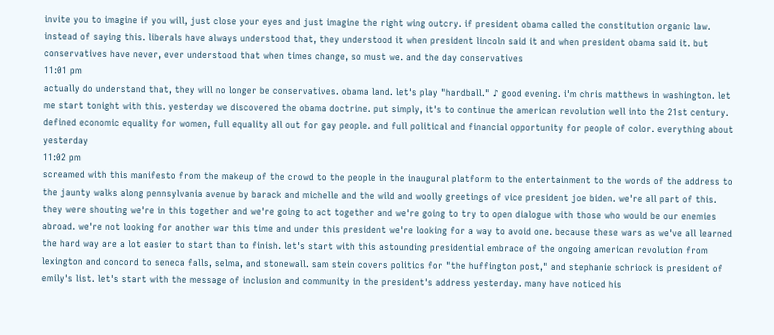invite you to imagine if you will, just close your eyes and just imagine the right wing outcry. if president obama called the constitution organic law. instead of saying this. liberals have always understood that, they understood it when president lincoln said it and when president obama said it. but conservatives have never, ever understood that when times change, so must we. and the day conservatives
11:01 pm
actually do understand that, they will no longer be conservatives. obama land. let's play "hardball." ♪ good evening. i'm chris matthews in washington. let me start tonight with this. yesterday we discovered the obama doctrine. put simply, it's to continue the american revolution well into the 21st century. defined economic equality for women, full equality all out for gay people. and full political and financial opportunity for people of color. everything about yesterday
11:02 pm
screamed with this manifesto from the makeup of the crowd to the people in the inaugural platform to the entertainment to the words of the address to the jaunty walks along pennsylvania avenue by barack and michelle and the wild and woolly greetings of vice president joe biden. we're all part of this. they were shouting we're in this together and we're going to act together and we're going to try to open dialogue with those who would be our enemies abroad. we're not looking for another war this time and under this president we're looking for a way to avoid one. because these wars as we've all learned the hard way are a lot easier to start than to finish. let's start with this astounding presidential embrace of the ongoing american revolution from lexington and concord to seneca falls, selma, and stonewall. sam stein covers politics for "the huffington post," and stephanie schriock is president of emily's list. let's start with the message of inclusion and community in the president's address yesterday. many have noticed his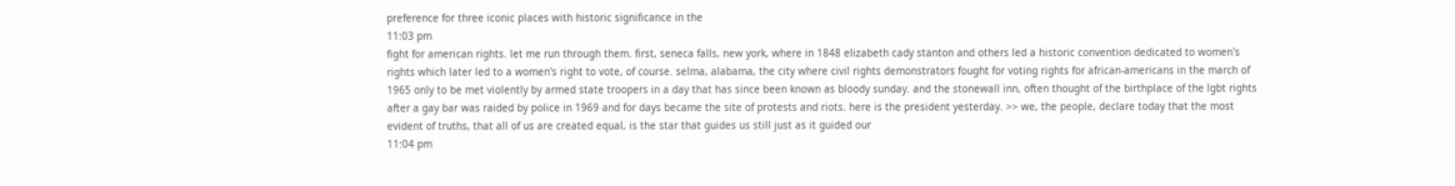preference for three iconic places with historic significance in the
11:03 pm
fight for american rights. let me run through them. first, seneca falls, new york, where in 1848 elizabeth cady stanton and others led a historic convention dedicated to women's rights which later led to a women's right to vote, of course. selma, alabama, the city where civil rights demonstrators fought for voting rights for african-americans in the march of 1965 only to be met violently by armed state troopers in a day that has since been known as bloody sunday. and the stonewall inn, often thought of the birthplace of the lgbt rights after a gay bar was raided by police in 1969 and for days became the site of protests and riots. here is the president yesterday. >> we, the people, declare today that the most evident of truths, that all of us are created equal, is the star that guides us still just as it guided our
11:04 pm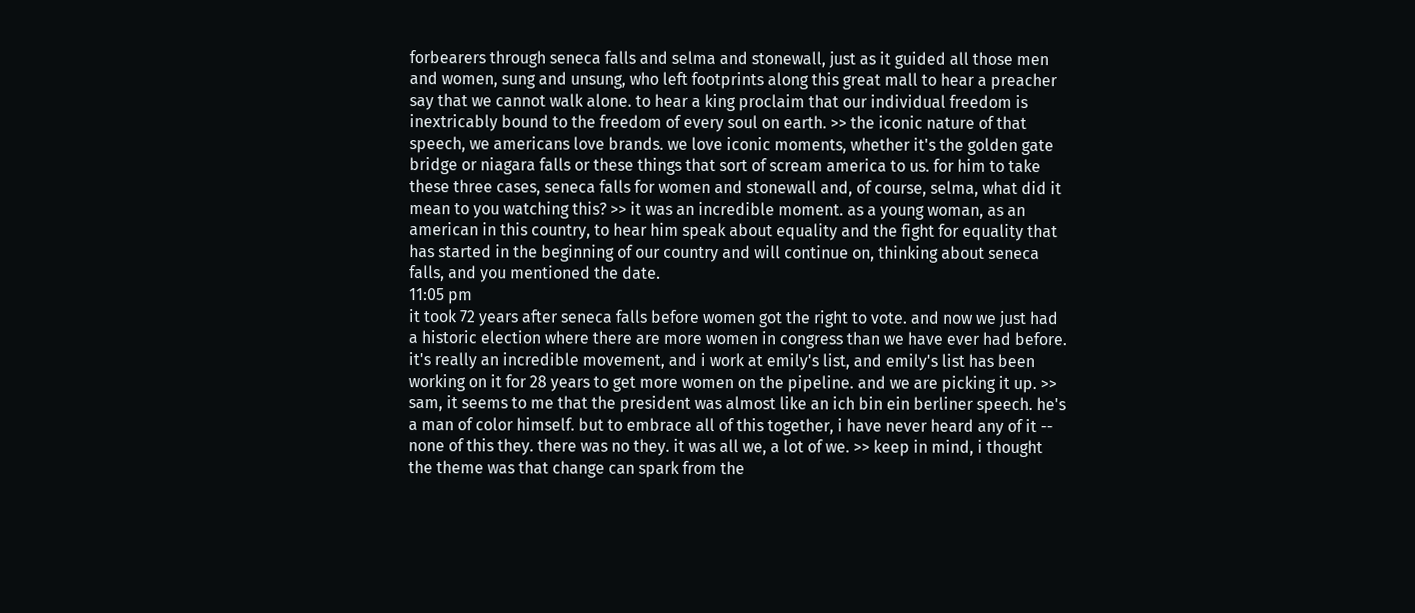forbearers through seneca falls and selma and stonewall, just as it guided all those men and women, sung and unsung, who left footprints along this great mall to hear a preacher say that we cannot walk alone. to hear a king proclaim that our individual freedom is inextricably bound to the freedom of every soul on earth. >> the iconic nature of that speech, we americans love brands. we love iconic moments, whether it's the golden gate bridge or niagara falls or these things that sort of scream america to us. for him to take these three cases, seneca falls for women and stonewall and, of course, selma, what did it mean to you watching this? >> it was an incredible moment. as a young woman, as an american in this country, to hear him speak about equality and the fight for equality that has started in the beginning of our country and will continue on, thinking about seneca falls, and you mentioned the date.
11:05 pm
it took 72 years after seneca falls before women got the right to vote. and now we just had a historic election where there are more women in congress than we have ever had before. it's really an incredible movement, and i work at emily's list, and emily's list has been working on it for 28 years to get more women on the pipeline. and we are picking it up. >> sam, it seems to me that the president was almost like an ich bin ein berliner speech. he's a man of color himself. but to embrace all of this together, i have never heard any of it -- none of this they. there was no they. it was all we, a lot of we. >> keep in mind, i thought the theme was that change can spark from the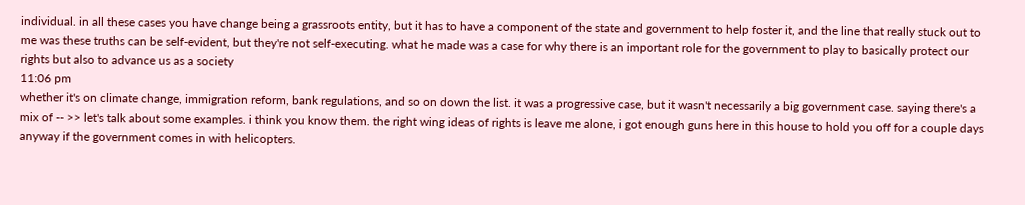individual. in all these cases you have change being a grassroots entity, but it has to have a component of the state and government to help foster it, and the line that really stuck out to me was these truths can be self-evident, but they're not self-executing. what he made was a case for why there is an important role for the government to play to basically protect our rights but also to advance us as a society
11:06 pm
whether it's on climate change, immigration reform, bank regulations, and so on down the list. it was a progressive case, but it wasn't necessarily a big government case. saying there's a mix of -- >> let's talk about some examples. i think you know them. the right wing ideas of rights is leave me alone, i got enough guns here in this house to hold you off for a couple days anyway if the government comes in with helicopters.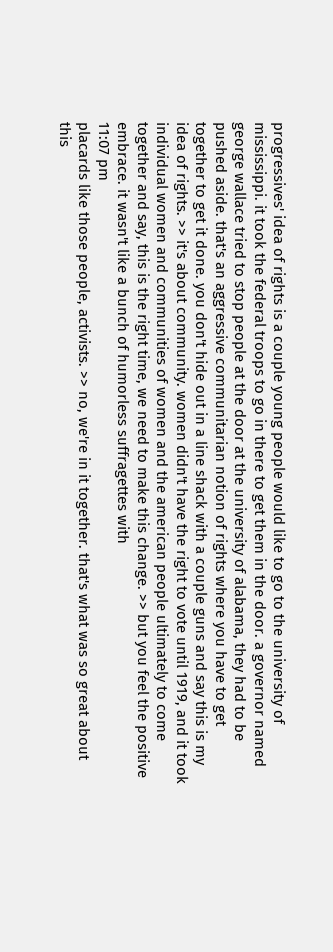progressives' idea of rights is a couple young people would like to go to the university of mississippi. it took the federal troops to go in there to get them in the door. a governor named george wallace tried to stop people at the door at the university of alabama, they had to be pushed aside. that's an aggressive communitarian notion of rights where you have to get together to get it done. you don't hide out in a line shack with a couple guns and say this is my idea of rights. >> it's about community. women didn't have the right to vote until 1919, and it took individual women and communities of women and the american people ultimately to come together and say, this is the right time, we need to make this change. >> but you feel the positive embrace. it wasn't like a bunch of humorless suffragettes with
11:07 pm
placards like those people, activists. >> no, we're in it together. that's what was so great about this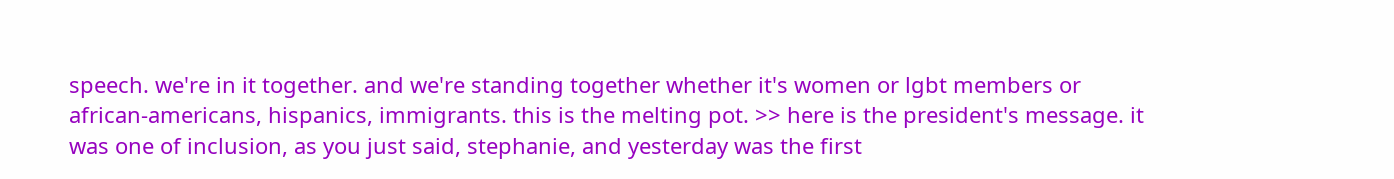speech. we're in it together. and we're standing together whether it's women or lgbt members or african-americans, hispanics, immigrants. this is the melting pot. >> here is the president's message. it was one of inclusion, as you just said, stephanie, and yesterday was the first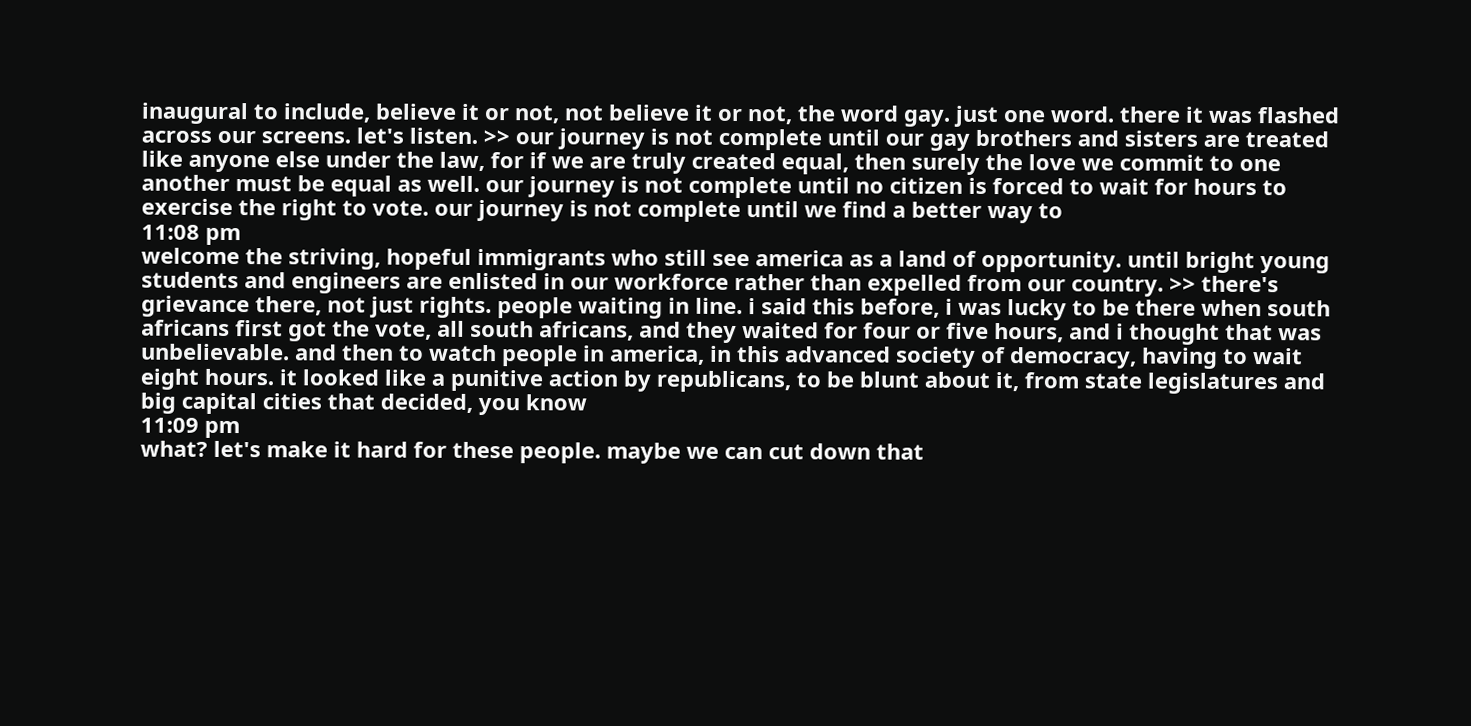inaugural to include, believe it or not, not believe it or not, the word gay. just one word. there it was flashed across our screens. let's listen. >> our journey is not complete until our gay brothers and sisters are treated like anyone else under the law, for if we are truly created equal, then surely the love we commit to one another must be equal as well. our journey is not complete until no citizen is forced to wait for hours to exercise the right to vote. our journey is not complete until we find a better way to
11:08 pm
welcome the striving, hopeful immigrants who still see america as a land of opportunity. until bright young students and engineers are enlisted in our workforce rather than expelled from our country. >> there's grievance there, not just rights. people waiting in line. i said this before, i was lucky to be there when south africans first got the vote, all south africans, and they waited for four or five hours, and i thought that was unbelievable. and then to watch people in america, in this advanced society of democracy, having to wait eight hours. it looked like a punitive action by republicans, to be blunt about it, from state legislatures and big capital cities that decided, you know
11:09 pm
what? let's make it hard for these people. maybe we can cut down that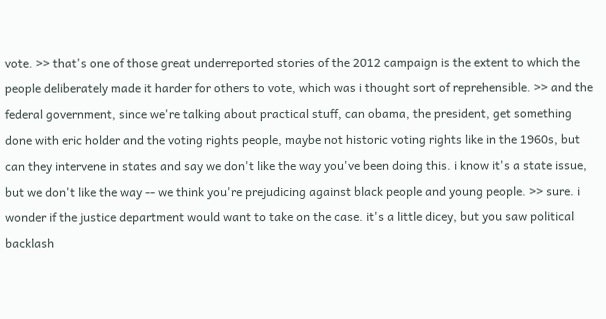vote. >> that's one of those great underreported stories of the 2012 campaign is the extent to which the people deliberately made it harder for others to vote, which was i thought sort of reprehensible. >> and the federal government, since we're talking about practical stuff, can obama, the president, get something done with eric holder and the voting rights people, maybe not historic voting rights like in the 1960s, but can they intervene in states and say we don't like the way you've been doing this. i know it's a state issue, but we don't like the way -- we think you're prejudicing against black people and young people. >> sure. i wonder if the justice department would want to take on the case. it's a little dicey, but you saw political backlash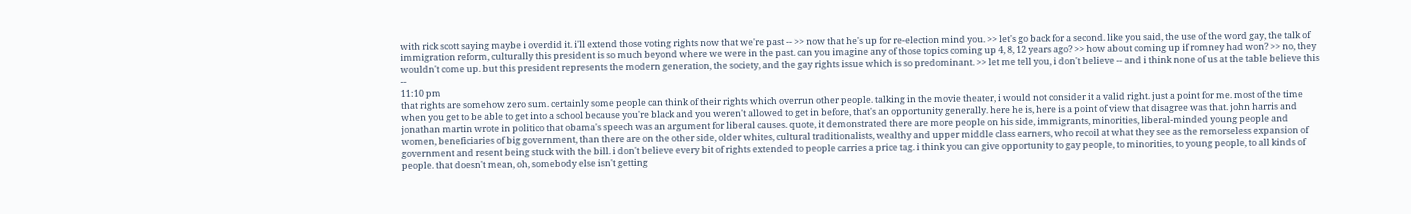with rick scott saying maybe i overdid it. i'll extend those voting rights now that we're past -- >> now that he's up for re-election mind you. >> let's go back for a second. like you said, the use of the word gay, the talk of immigration reform, culturally this president is so much beyond where we were in the past. can you imagine any of those topics coming up 4, 8, 12 years ago? >> how about coming up if romney had won? >> no, they wouldn't come up. but this president represents the modern generation, the society, and the gay rights issue which is so predominant. >> let me tell you, i don't believe -- and i think none of us at the table believe this --
11:10 pm
that rights are somehow zero sum. certainly some people can think of their rights which overrun other people. talking in the movie theater, i would not consider it a valid right. just a point for me. most of the time when you get to be able to get into a school because you're black and you weren't allowed to get in before, that's an opportunity generally. here he is, here is a point of view that disagree was that. john harris and jonathan martin wrote in politico that obama's speech was an argument for liberal causes. quote, it demonstrated there are more people on his side, immigrants, minorities, liberal-minded young people and women, beneficiaries of big government, than there are on the other side, older whites, cultural traditionalists, wealthy and upper middle class earners, who recoil at what they see as the remorseless expansion of government and resent being stuck with the bill. i don't believe every bit of rights extended to people carries a price tag. i think you can give opportunity to gay people, to minorities, to young people, to all kinds of people. that doesn't mean, oh, somebody else isn't getting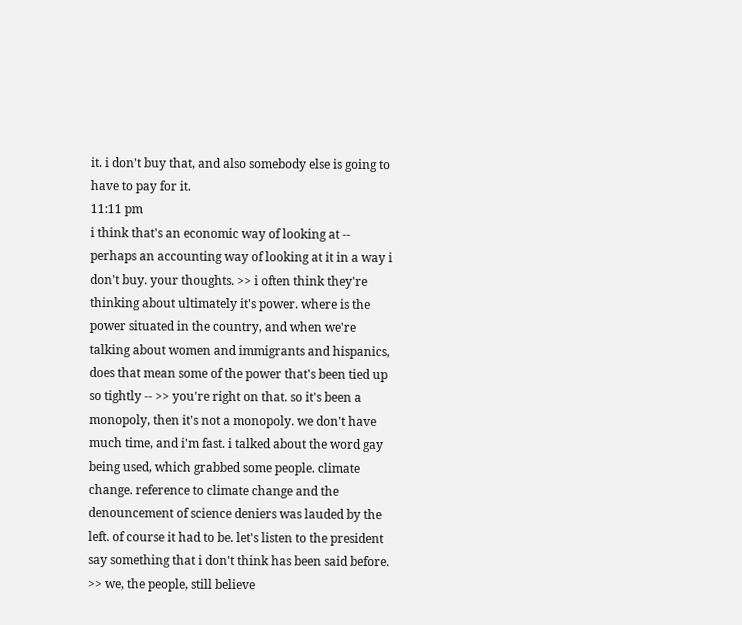it. i don't buy that, and also somebody else is going to have to pay for it.
11:11 pm
i think that's an economic way of looking at -- perhaps an accounting way of looking at it in a way i don't buy. your thoughts. >> i often think they're thinking about ultimately it's power. where is the power situated in the country, and when we're talking about women and immigrants and hispanics, does that mean some of the power that's been tied up so tightly -- >> you're right on that. so it's been a monopoly, then it's not a monopoly. we don't have much time, and i'm fast. i talked about the word gay being used, which grabbed some people. climate change. reference to climate change and the denouncement of science deniers was lauded by the left. of course it had to be. let's listen to the president say something that i don't think has been said before. >> we, the people, still believe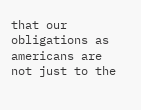that our obligations as americans are not just to the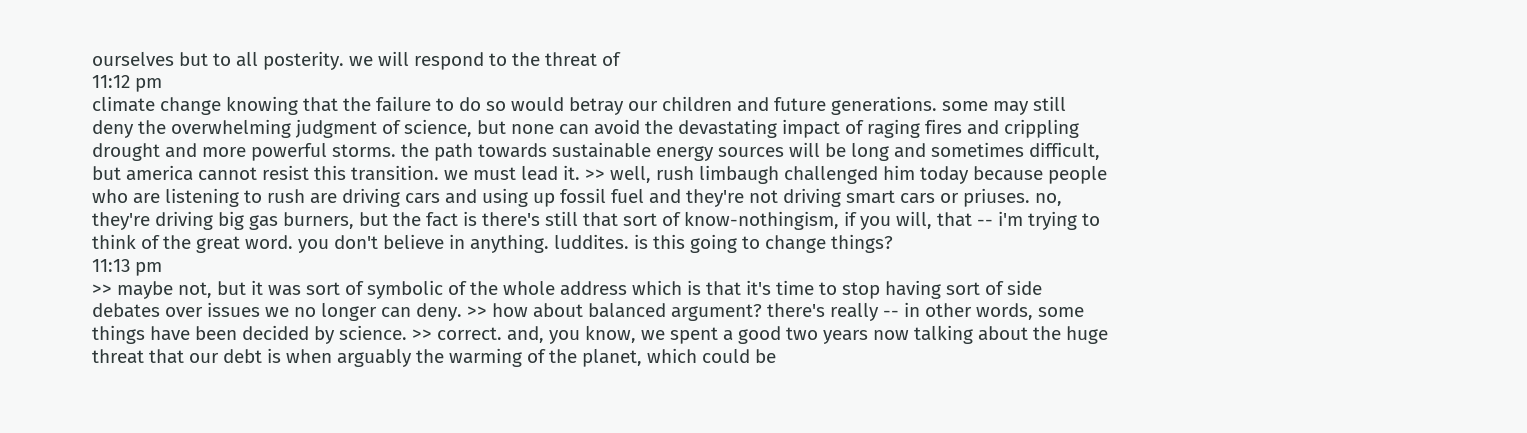ourselves but to all posterity. we will respond to the threat of
11:12 pm
climate change knowing that the failure to do so would betray our children and future generations. some may still deny the overwhelming judgment of science, but none can avoid the devastating impact of raging fires and crippling drought and more powerful storms. the path towards sustainable energy sources will be long and sometimes difficult, but america cannot resist this transition. we must lead it. >> well, rush limbaugh challenged him today because people who are listening to rush are driving cars and using up fossil fuel and they're not driving smart cars or priuses. no, they're driving big gas burners, but the fact is there's still that sort of know-nothingism, if you will, that -- i'm trying to think of the great word. you don't believe in anything. luddites. is this going to change things?
11:13 pm
>> maybe not, but it was sort of symbolic of the whole address which is that it's time to stop having sort of side debates over issues we no longer can deny. >> how about balanced argument? there's really -- in other words, some things have been decided by science. >> correct. and, you know, we spent a good two years now talking about the huge threat that our debt is when arguably the warming of the planet, which could be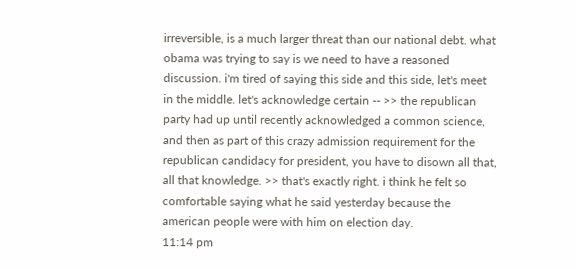irreversible, is a much larger threat than our national debt. what obama was trying to say is we need to have a reasoned discussion. i'm tired of saying this side and this side, let's meet in the middle. let's acknowledge certain -- >> the republican party had up until recently acknowledged a common science, and then as part of this crazy admission requirement for the republican candidacy for president, you have to disown all that, all that knowledge. >> that's exactly right. i think he felt so comfortable saying what he said yesterday because the american people were with him on election day.
11:14 pm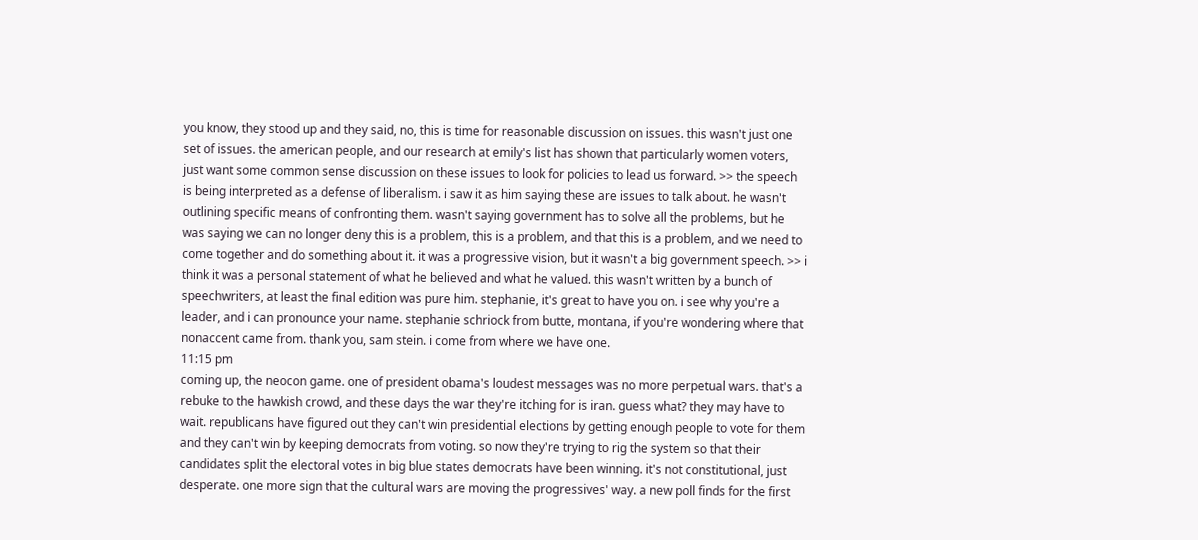you know, they stood up and they said, no, this is time for reasonable discussion on issues. this wasn't just one set of issues. the american people, and our research at emily's list has shown that particularly women voters, just want some common sense discussion on these issues to look for policies to lead us forward. >> the speech is being interpreted as a defense of liberalism. i saw it as him saying these are issues to talk about. he wasn't outlining specific means of confronting them. wasn't saying government has to solve all the problems, but he was saying we can no longer deny this is a problem, this is a problem, and that this is a problem, and we need to come together and do something about it. it was a progressive vision, but it wasn't a big government speech. >> i think it was a personal statement of what he believed and what he valued. this wasn't written by a bunch of speechwriters, at least the final edition was pure him. stephanie, it's great to have you on. i see why you're a leader, and i can pronounce your name. stephanie schriock from butte, montana, if you're wondering where that nonaccent came from. thank you, sam stein. i come from where we have one.
11:15 pm
coming up, the neocon game. one of president obama's loudest messages was no more perpetual wars. that's a rebuke to the hawkish crowd, and these days the war they're itching for is iran. guess what? they may have to wait. republicans have figured out they can't win presidential elections by getting enough people to vote for them and they can't win by keeping democrats from voting. so now they're trying to rig the system so that their candidates split the electoral votes in big blue states democrats have been winning. it's not constitutional, just desperate. one more sign that the cultural wars are moving the progressives' way. a new poll finds for the first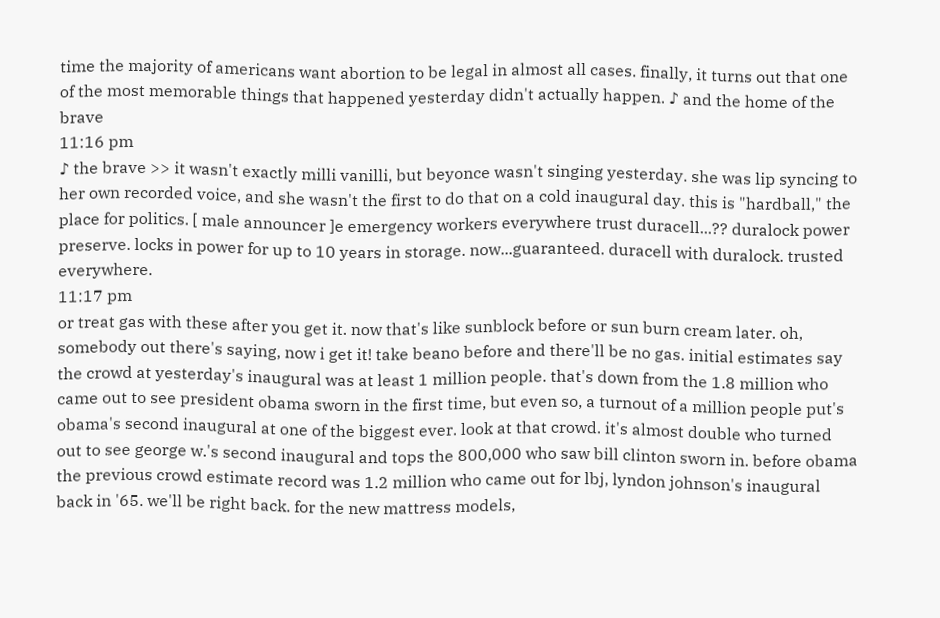time the majority of americans want abortion to be legal in almost all cases. finally, it turns out that one of the most memorable things that happened yesterday didn't actually happen. ♪ and the home of the brave
11:16 pm
♪ the brave >> it wasn't exactly milli vanilli, but beyonce wasn't singing yesterday. she was lip syncing to her own recorded voice, and she wasn't the first to do that on a cold inaugural day. this is "hardball," the place for politics. [ male announcer ]e emergency workers everywhere trust duracell...?? duralock power preserve. locks in power for up to 10 years in storage. now...guaranteed. duracell with duralock. trusted everywhere.
11:17 pm
or treat gas with these after you get it. now that's like sunblock before or sun burn cream later. oh, somebody out there's saying, now i get it! take beano before and there'll be no gas. initial estimates say the crowd at yesterday's inaugural was at least 1 million people. that's down from the 1.8 million who came out to see president obama sworn in the first time, but even so, a turnout of a million people put's obama's second inaugural at one of the biggest ever. look at that crowd. it's almost double who turned out to see george w.'s second inaugural and tops the 800,000 who saw bill clinton sworn in. before obama the previous crowd estimate record was 1.2 million who came out for lbj, lyndon johnson's inaugural back in '65. we'll be right back. for the new mattress models,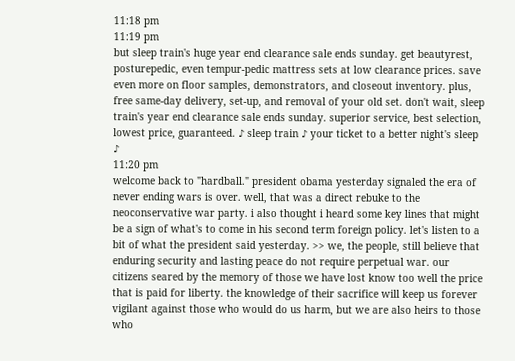11:18 pm
11:19 pm
but sleep train's huge year end clearance sale ends sunday. get beautyrest, posturepedic, even tempur-pedic mattress sets at low clearance prices. save even more on floor samples, demonstrators, and closeout inventory. plus, free same-day delivery, set-up, and removal of your old set. don't wait, sleep train's year end clearance sale ends sunday. superior service, best selection, lowest price, guaranteed. ♪ sleep train ♪ your ticket to a better night's sleep ♪
11:20 pm
welcome back to "hardball." president obama yesterday signaled the era of never ending wars is over. well, that was a direct rebuke to the neoconservative war party. i also thought i heard some key lines that might be a sign of what's to come in his second term foreign policy. let's listen to a bit of what the president said yesterday. >> we, the people, still believe that enduring security and lasting peace do not require perpetual war. our citizens seared by the memory of those we have lost know too well the price that is paid for liberty. the knowledge of their sacrifice will keep us forever vigilant against those who would do us harm, but we are also heirs to those who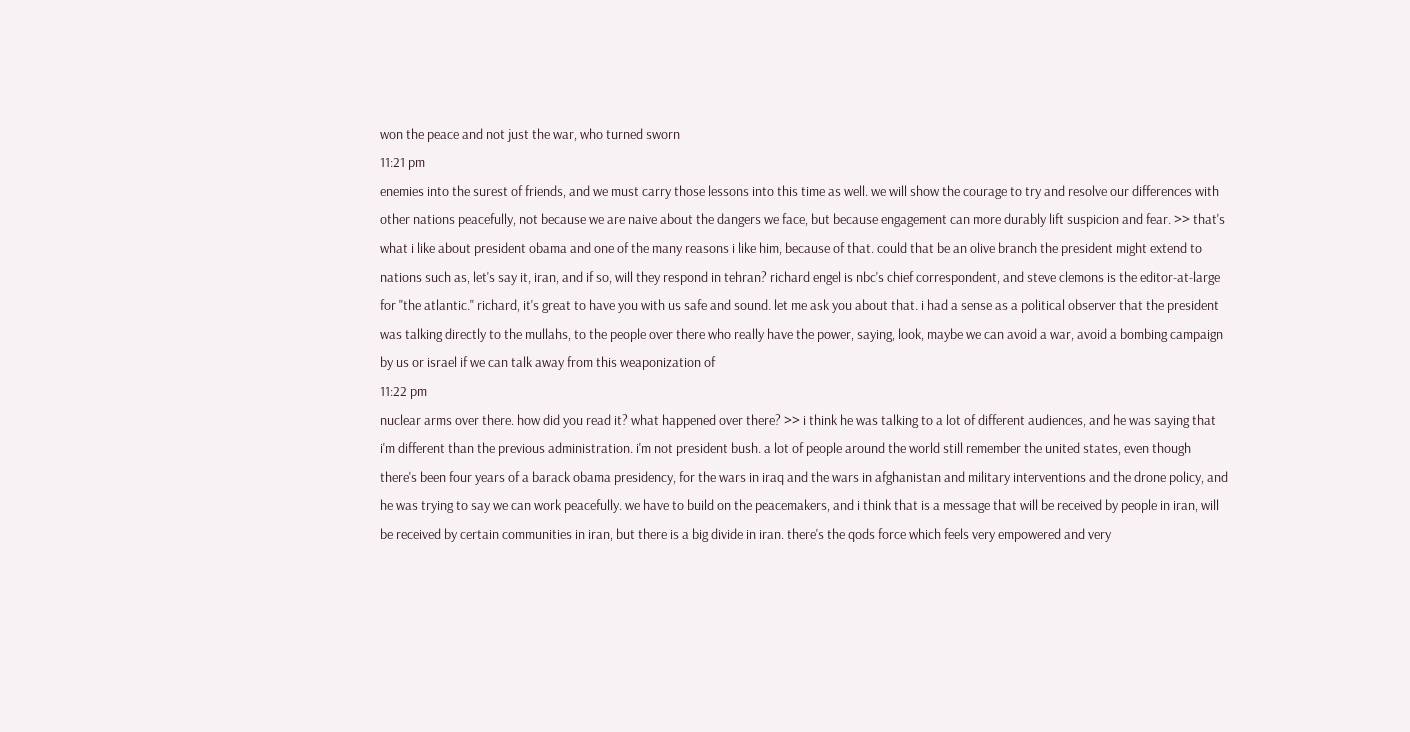won the peace and not just the war, who turned sworn
11:21 pm
enemies into the surest of friends, and we must carry those lessons into this time as well. we will show the courage to try and resolve our differences with other nations peacefully, not because we are naive about the dangers we face, but because engagement can more durably lift suspicion and fear. >> that's what i like about president obama and one of the many reasons i like him, because of that. could that be an olive branch the president might extend to nations such as, let's say it, iran, and if so, will they respond in tehran? richard engel is nbc's chief correspondent, and steve clemons is the editor-at-large for "the atlantic." richard, it's great to have you with us safe and sound. let me ask you about that. i had a sense as a political observer that the president was talking directly to the mullahs, to the people over there who really have the power, saying, look, maybe we can avoid a war, avoid a bombing campaign by us or israel if we can talk away from this weaponization of
11:22 pm
nuclear arms over there. how did you read it? what happened over there? >> i think he was talking to a lot of different audiences, and he was saying that i'm different than the previous administration. i'm not president bush. a lot of people around the world still remember the united states, even though there's been four years of a barack obama presidency, for the wars in iraq and the wars in afghanistan and military interventions and the drone policy, and he was trying to say we can work peacefully. we have to build on the peacemakers, and i think that is a message that will be received by people in iran, will be received by certain communities in iran, but there is a big divide in iran. there's the qods force which feels very empowered and very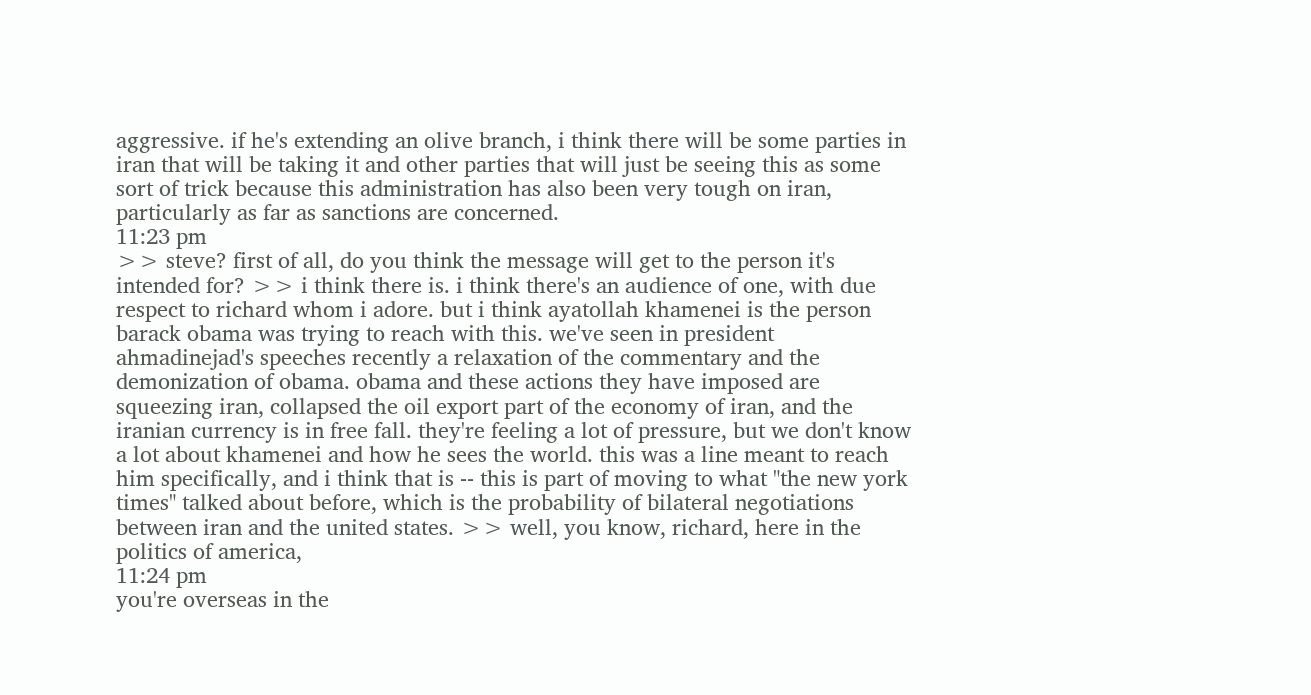aggressive. if he's extending an olive branch, i think there will be some parties in iran that will be taking it and other parties that will just be seeing this as some sort of trick because this administration has also been very tough on iran, particularly as far as sanctions are concerned.
11:23 pm
>> steve? first of all, do you think the message will get to the person it's intended for? >> i think there is. i think there's an audience of one, with due respect to richard whom i adore. but i think ayatollah khamenei is the person barack obama was trying to reach with this. we've seen in president ahmadinejad's speeches recently a relaxation of the commentary and the demonization of obama. obama and these actions they have imposed are squeezing iran, collapsed the oil export part of the economy of iran, and the iranian currency is in free fall. they're feeling a lot of pressure, but we don't know a lot about khamenei and how he sees the world. this was a line meant to reach him specifically, and i think that is -- this is part of moving to what "the new york times" talked about before, which is the probability of bilateral negotiations between iran and the united states. >> well, you know, richard, here in the politics of america,
11:24 pm
you're overseas in the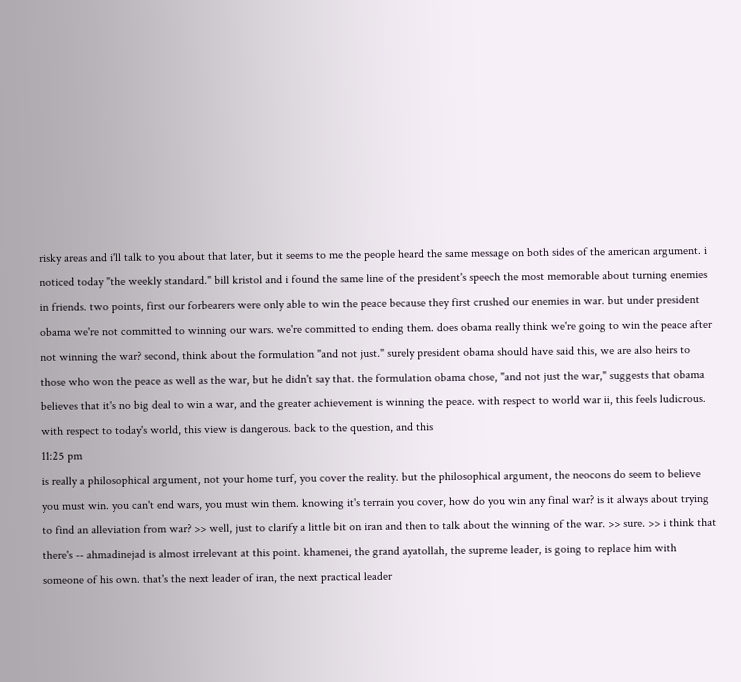risky areas and i'll talk to you about that later, but it seems to me the people heard the same message on both sides of the american argument. i noticed today "the weekly standard." bill kristol and i found the same line of the president's speech the most memorable about turning enemies in friends. two points, first our forbearers were only able to win the peace because they first crushed our enemies in war. but under president obama we're not committed to winning our wars. we're committed to ending them. does obama really think we're going to win the peace after not winning the war? second, think about the formulation "and not just." surely president obama should have said this, we are also heirs to those who won the peace as well as the war, but he didn't say that. the formulation obama chose, "and not just the war," suggests that obama believes that it's no big deal to win a war, and the greater achievement is winning the peace. with respect to world war ii, this feels ludicrous. with respect to today's world, this view is dangerous. back to the question, and this
11:25 pm
is really a philosophical argument, not your home turf, you cover the reality. but the philosophical argument, the neocons do seem to believe you must win. you can't end wars, you must win them. knowing it's terrain you cover, how do you win any final war? is it always about trying to find an alleviation from war? >> well, just to clarify a little bit on iran and then to talk about the winning of the war. >> sure. >> i think that there's -- ahmadinejad is almost irrelevant at this point. khamenei, the grand ayatollah, the supreme leader, is going to replace him with someone of his own. that's the next leader of iran, the next practical leader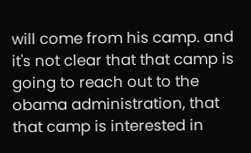will come from his camp. and it's not clear that that camp is going to reach out to the obama administration, that that camp is interested in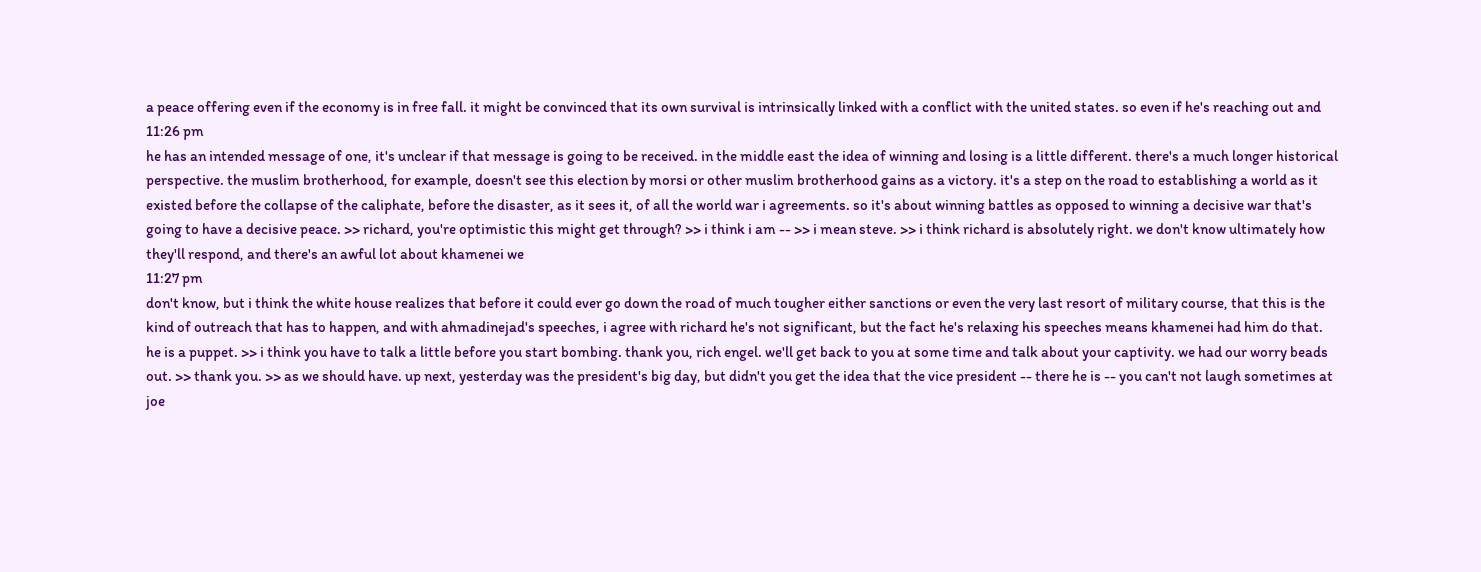a peace offering even if the economy is in free fall. it might be convinced that its own survival is intrinsically linked with a conflict with the united states. so even if he's reaching out and
11:26 pm
he has an intended message of one, it's unclear if that message is going to be received. in the middle east the idea of winning and losing is a little different. there's a much longer historical perspective. the muslim brotherhood, for example, doesn't see this election by morsi or other muslim brotherhood gains as a victory. it's a step on the road to establishing a world as it existed before the collapse of the caliphate, before the disaster, as it sees it, of all the world war i agreements. so it's about winning battles as opposed to winning a decisive war that's going to have a decisive peace. >> richard, you're optimistic this might get through? >> i think i am -- >> i mean steve. >> i think richard is absolutely right. we don't know ultimately how they'll respond, and there's an awful lot about khamenei we
11:27 pm
don't know, but i think the white house realizes that before it could ever go down the road of much tougher either sanctions or even the very last resort of military course, that this is the kind of outreach that has to happen, and with ahmadinejad's speeches, i agree with richard he's not significant, but the fact he's relaxing his speeches means khamenei had him do that. he is a puppet. >> i think you have to talk a little before you start bombing. thank you, rich engel. we'll get back to you at some time and talk about your captivity. we had our worry beads out. >> thank you. >> as we should have. up next, yesterday was the president's big day, but didn't you get the idea that the vice president -- there he is -- you can't not laugh sometimes at joe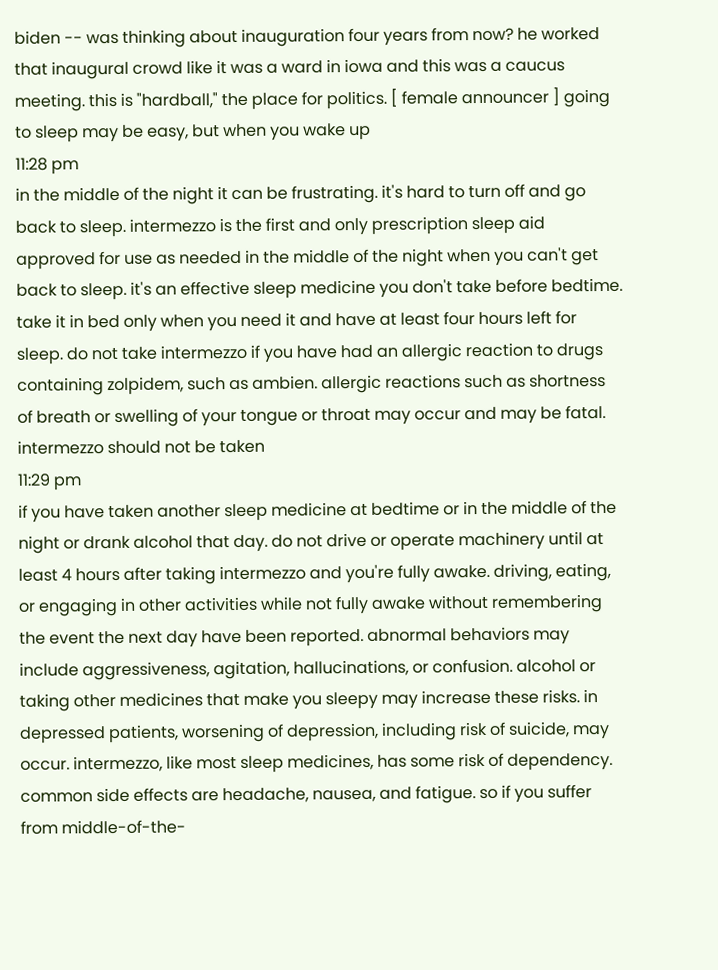biden -- was thinking about inauguration four years from now? he worked that inaugural crowd like it was a ward in iowa and this was a caucus meeting. this is "hardball," the place for politics. [ female announcer ] going to sleep may be easy, but when you wake up
11:28 pm
in the middle of the night it can be frustrating. it's hard to turn off and go back to sleep. intermezzo is the first and only prescription sleep aid approved for use as needed in the middle of the night when you can't get back to sleep. it's an effective sleep medicine you don't take before bedtime. take it in bed only when you need it and have at least four hours left for sleep. do not take intermezzo if you have had an allergic reaction to drugs containing zolpidem, such as ambien. allergic reactions such as shortness of breath or swelling of your tongue or throat may occur and may be fatal. intermezzo should not be taken
11:29 pm
if you have taken another sleep medicine at bedtime or in the middle of the night or drank alcohol that day. do not drive or operate machinery until at least 4 hours after taking intermezzo and you're fully awake. driving, eating, or engaging in other activities while not fully awake without remembering the event the next day have been reported. abnormal behaviors may include aggressiveness, agitation, hallucinations, or confusion. alcohol or taking other medicines that make you sleepy may increase these risks. in depressed patients, worsening of depression, including risk of suicide, may occur. intermezzo, like most sleep medicines, has some risk of dependency. common side effects are headache, nausea, and fatigue. so if you suffer from middle-of-the-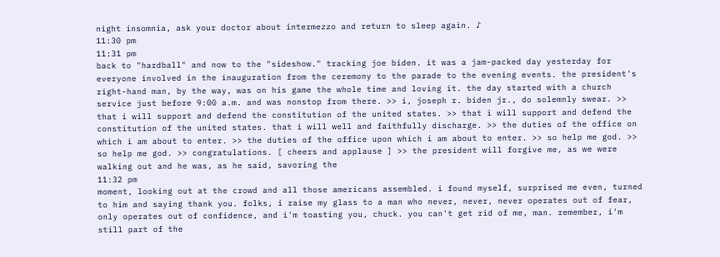night insomnia, ask your doctor about intermezzo and return to sleep again. ♪
11:30 pm
11:31 pm
back to "hardball" and now to the "sideshow." tracking joe biden. it was a jam-packed day yesterday for everyone involved in the inauguration from the ceremony to the parade to the evening events. the president's right-hand man, by the way, was on his game the whole time and loving it. the day started with a church service just before 9:00 a.m. and was nonstop from there. >> i, joseph r. biden jr., do solemnly swear. >> that i will support and defend the constitution of the united states. >> that i will support and defend the constitution of the united states. that i will well and faithfully discharge. >> the duties of the office on which i am about to enter. >> the duties of the office upon which i am about to enter. >> so help me god. >> so help me god. >> congratulations. [ cheers and applause ] >> the president will forgive me, as we were walking out and he was, as he said, savoring the
11:32 pm
moment, looking out at the crowd and all those americans assembled. i found myself, surprised me even, turned to him and saying thank you. folks, i raise my glass to a man who never, never, never operates out of fear, only operates out of confidence, and i'm toasting you, chuck. you can't get rid of me, man. remember, i'm still part of the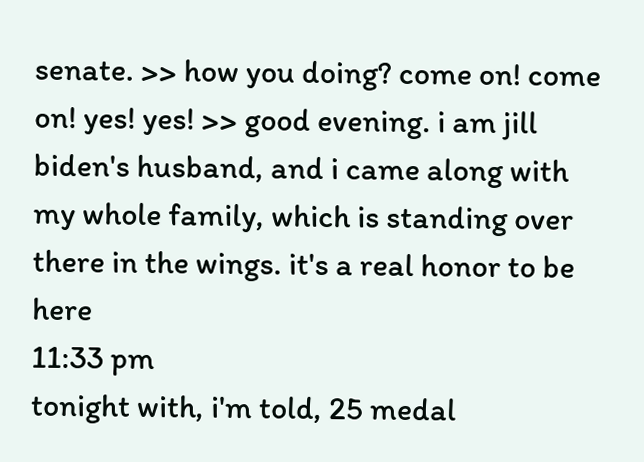senate. >> how you doing? come on! come on! yes! yes! >> good evening. i am jill biden's husband, and i came along with my whole family, which is standing over there in the wings. it's a real honor to be here
11:33 pm
tonight with, i'm told, 25 medal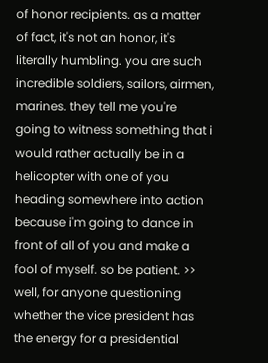of honor recipients. as a matter of fact, it's not an honor, it's literally humbling. you are such incredible soldiers, sailors, airmen, marines. they tell me you're going to witness something that i would rather actually be in a helicopter with one of you heading somewhere into action because i'm going to dance in front of all of you and make a fool of myself. so be patient. >> well, for anyone questioning whether the vice president has the energy for a presidential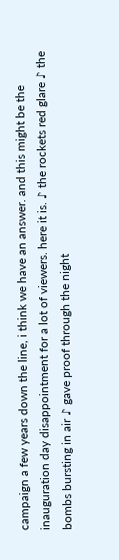campaign a few years down the line, i think we have an answer. and this might be the inauguration day disappointment for a lot of viewers. here it is. ♪ the rockets red glare ♪ the bombs bursting in air ♪ gave proof through the night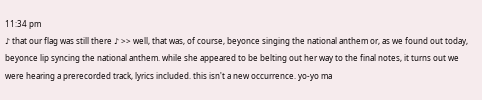11:34 pm
♪ that our flag was still there ♪ >> well, that was, of course, beyonce singing the national anthem or, as we found out today, beyonce lip syncing the national anthem. while she appeared to be belting out her way to the final notes, it turns out we were hearing a prerecorded track, lyrics included. this isn't a new occurrence. yo-yo ma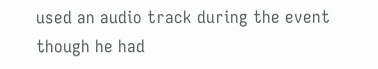used an audio track during the event though he had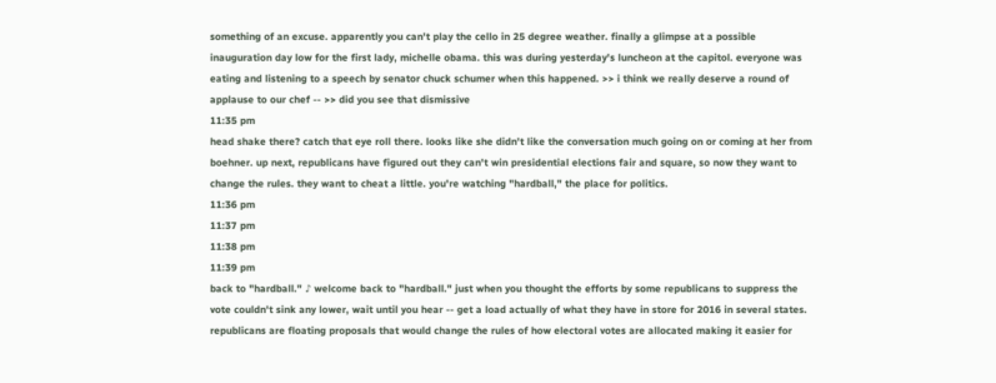something of an excuse. apparently you can't play the cello in 25 degree weather. finally a glimpse at a possible inauguration day low for the first lady, michelle obama. this was during yesterday's luncheon at the capitol. everyone was eating and listening to a speech by senator chuck schumer when this happened. >> i think we really deserve a round of applause to our chef -- >> did you see that dismissive
11:35 pm
head shake there? catch that eye roll there. looks like she didn't like the conversation much going on or coming at her from boehner. up next, republicans have figured out they can't win presidential elections fair and square, so now they want to change the rules. they want to cheat a little. you're watching "hardball," the place for politics.
11:36 pm
11:37 pm
11:38 pm
11:39 pm
back to "hardball." ♪ welcome back to "hardball." just when you thought the efforts by some republicans to suppress the vote couldn't sink any lower, wait until you hear -- get a load actually of what they have in store for 2016 in several states. republicans are floating proposals that would change the rules of how electoral votes are allocated making it easier for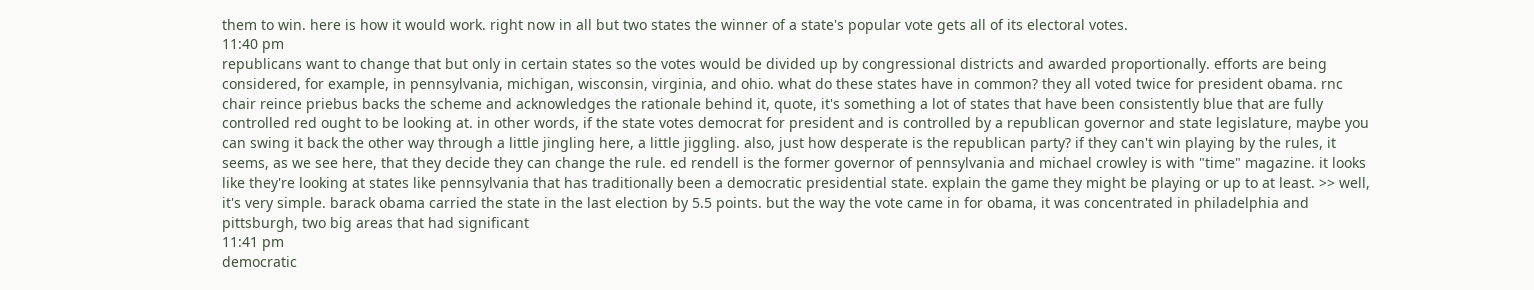them to win. here is how it would work. right now in all but two states the winner of a state's popular vote gets all of its electoral votes.
11:40 pm
republicans want to change that but only in certain states so the votes would be divided up by congressional districts and awarded proportionally. efforts are being considered, for example, in pennsylvania, michigan, wisconsin, virginia, and ohio. what do these states have in common? they all voted twice for president obama. rnc chair reince priebus backs the scheme and acknowledges the rationale behind it, quote, it's something a lot of states that have been consistently blue that are fully controlled red ought to be looking at. in other words, if the state votes democrat for president and is controlled by a republican governor and state legislature, maybe you can swing it back the other way through a little jingling here, a little jiggling. also, just how desperate is the republican party? if they can't win playing by the rules, it seems, as we see here, that they decide they can change the rule. ed rendell is the former governor of pennsylvania and michael crowley is with "time" magazine. it looks like they're looking at states like pennsylvania that has traditionally been a democratic presidential state. explain the game they might be playing or up to at least. >> well, it's very simple. barack obama carried the state in the last election by 5.5 points. but the way the vote came in for obama, it was concentrated in philadelphia and pittsburgh, two big areas that had significant
11:41 pm
democratic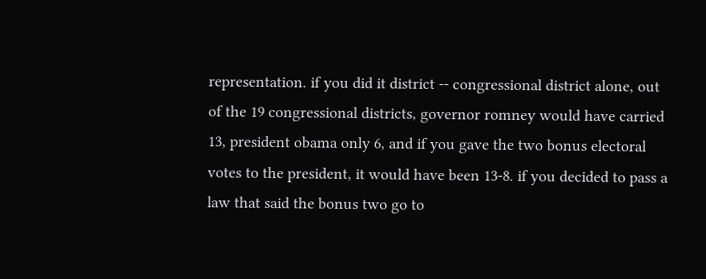representation. if you did it district -- congressional district alone, out of the 19 congressional districts, governor romney would have carried 13, president obama only 6, and if you gave the two bonus electoral votes to the president, it would have been 13-8. if you decided to pass a law that said the bonus two go to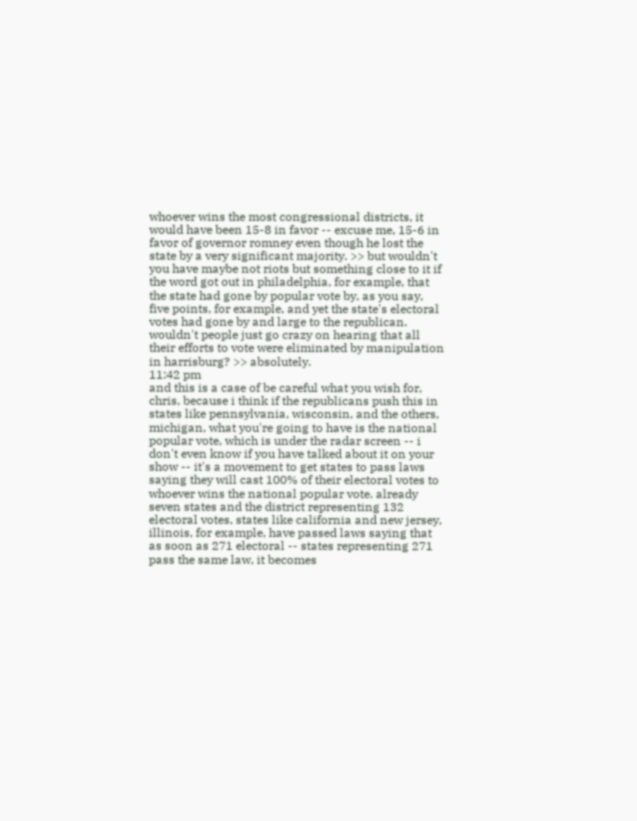whoever wins the most congressional districts, it would have been 15-8 in favor -- excuse me, 15-6 in favor of governor romney even though he lost the state by a very significant majority. >> but wouldn't you have maybe not riots but something close to it if the word got out in philadelphia, for example, that the state had gone by popular vote by, as you say, five points, for example, and yet the state's electoral votes had gone by and large to the republican. wouldn't people just go crazy on hearing that all their efforts to vote were eliminated by manipulation in harrisburg? >> absolutely.
11:42 pm
and this is a case of be careful what you wish for, chris, because i think if the republicans push this in states like pennsylvania, wisconsin, and the others, michigan, what you're going to have is the national popular vote, which is under the radar screen -- i don't even know if you have talked about it on your show -- it's a movement to get states to pass laws saying they will cast 100% of their electoral votes to whoever wins the national popular vote. already seven states and the district representing 132 electoral votes, states like california and new jersey, illinois, for example, have passed laws saying that as soon as 271 electoral -- states representing 271 pass the same law, it becomes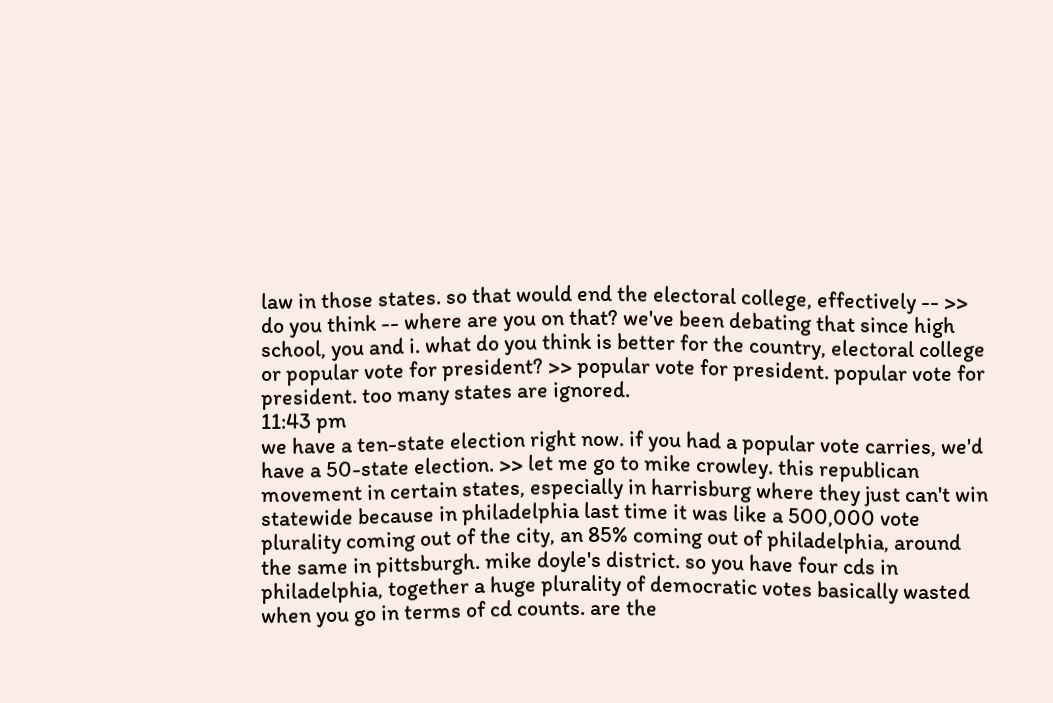law in those states. so that would end the electoral college, effectively -- >> do you think -- where are you on that? we've been debating that since high school, you and i. what do you think is better for the country, electoral college or popular vote for president? >> popular vote for president. popular vote for president. too many states are ignored.
11:43 pm
we have a ten-state election right now. if you had a popular vote carries, we'd have a 50-state election. >> let me go to mike crowley. this republican movement in certain states, especially in harrisburg where they just can't win statewide because in philadelphia last time it was like a 500,000 vote plurality coming out of the city, an 85% coming out of philadelphia, around the same in pittsburgh. mike doyle's district. so you have four cds in philadelphia, together a huge plurality of democratic votes basically wasted when you go in terms of cd counts. are the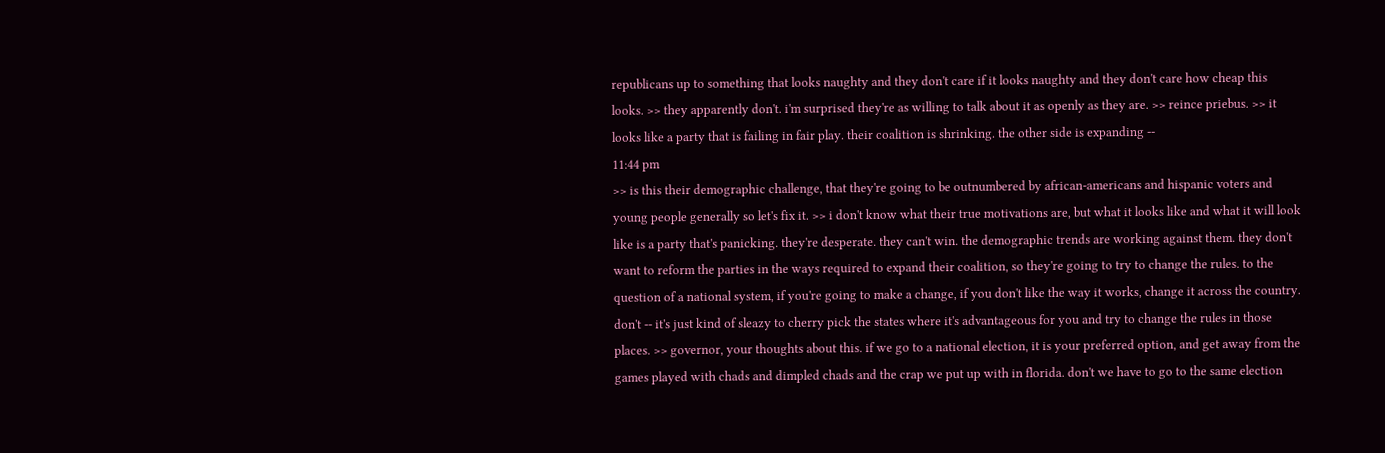republicans up to something that looks naughty and they don't care if it looks naughty and they don't care how cheap this looks. >> they apparently don't. i'm surprised they're as willing to talk about it as openly as they are. >> reince priebus. >> it looks like a party that is failing in fair play. their coalition is shrinking. the other side is expanding --
11:44 pm
>> is this their demographic challenge, that they're going to be outnumbered by african-americans and hispanic voters and young people generally so let's fix it. >> i don't know what their true motivations are, but what it looks like and what it will look like is a party that's panicking. they're desperate. they can't win. the demographic trends are working against them. they don't want to reform the parties in the ways required to expand their coalition, so they're going to try to change the rules. to the question of a national system, if you're going to make a change, if you don't like the way it works, change it across the country. don't -- it's just kind of sleazy to cherry pick the states where it's advantageous for you and try to change the rules in those places. >> governor, your thoughts about this. if we go to a national election, it is your preferred option, and get away from the games played with chads and dimpled chads and the crap we put up with in florida. don't we have to go to the same election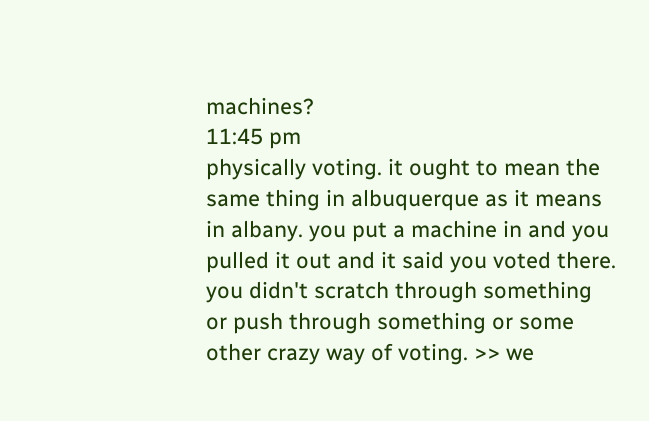machines?
11:45 pm
physically voting. it ought to mean the same thing in albuquerque as it means in albany. you put a machine in and you pulled it out and it said you voted there. you didn't scratch through something or push through something or some other crazy way of voting. >> we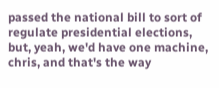passed the national bill to sort of regulate presidential elections, but, yeah, we'd have one machine, chris, and that's the way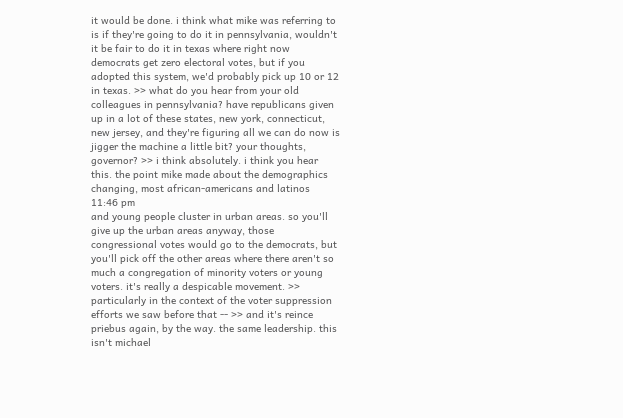it would be done. i think what mike was referring to is if they're going to do it in pennsylvania, wouldn't it be fair to do it in texas where right now democrats get zero electoral votes, but if you adopted this system, we'd probably pick up 10 or 12 in texas. >> what do you hear from your old colleagues in pennsylvania? have republicans given up in a lot of these states, new york, connecticut, new jersey, and they're figuring all we can do now is jigger the machine a little bit? your thoughts, governor? >> i think absolutely. i think you hear this. the point mike made about the demographics changing, most african-americans and latinos
11:46 pm
and young people cluster in urban areas. so you'll give up the urban areas anyway, those congressional votes would go to the democrats, but you'll pick off the other areas where there aren't so much a congregation of minority voters or young voters. it's really a despicable movement. >> particularly in the context of the voter suppression efforts we saw before that -- >> and it's reince priebus again, by the way. the same leadership. this isn't michael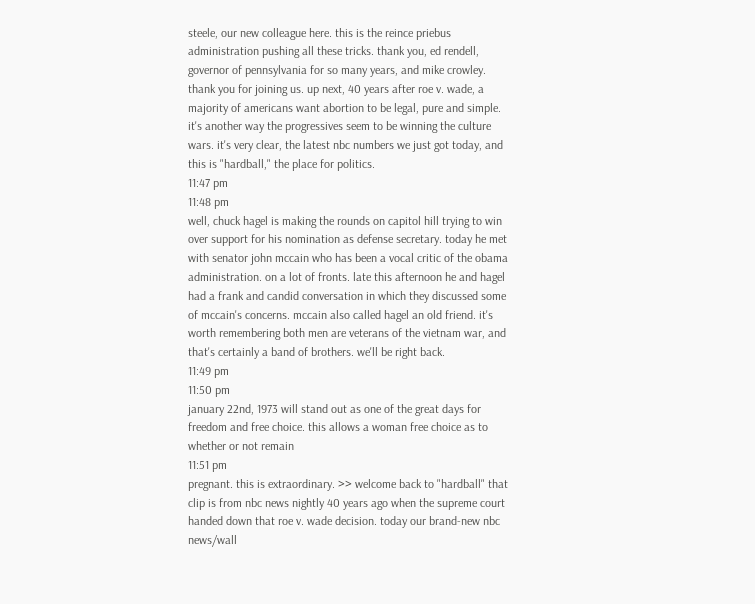steele, our new colleague here. this is the reince priebus administration pushing all these tricks. thank you, ed rendell, governor of pennsylvania for so many years, and mike crowley. thank you for joining us. up next, 40 years after roe v. wade, a majority of americans want abortion to be legal, pure and simple. it's another way the progressives seem to be winning the culture wars. it's very clear, the latest nbc numbers we just got today, and this is "hardball," the place for politics.
11:47 pm
11:48 pm
well, chuck hagel is making the rounds on capitol hill trying to win over support for his nomination as defense secretary. today he met with senator john mccain who has been a vocal critic of the obama administration. on a lot of fronts. late this afternoon he and hagel had a frank and candid conversation in which they discussed some of mccain's concerns. mccain also called hagel an old friend. it's worth remembering both men are veterans of the vietnam war, and that's certainly a band of brothers. we'll be right back.
11:49 pm
11:50 pm
january 22nd, 1973 will stand out as one of the great days for freedom and free choice. this allows a woman free choice as to whether or not remain
11:51 pm
pregnant. this is extraordinary. >> welcome back to "hardball" that clip is from nbc news nightly 40 years ago when the supreme court handed down that roe v. wade decision. today our brand-new nbc news/wall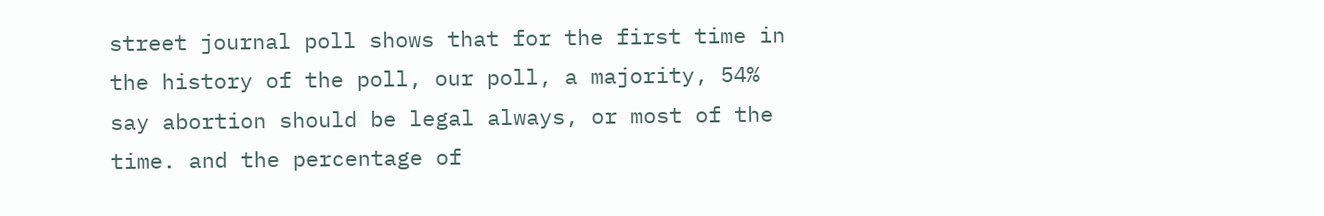street journal poll shows that for the first time in the history of the poll, our poll, a majority, 54% say abortion should be legal always, or most of the time. and the percentage of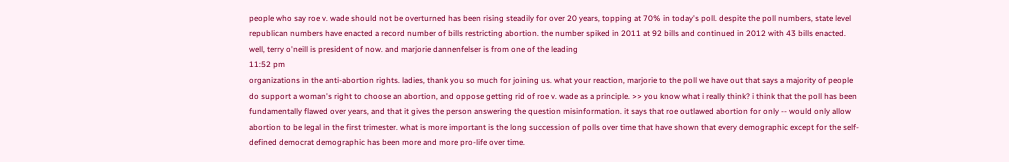people who say roe v. wade should not be overturned has been rising steadily for over 20 years, topping at 70% in today's poll. despite the poll numbers, state level republican numbers have enacted a record number of bills restricting abortion. the number spiked in 2011 at 92 bills and continued in 2012 with 43 bills enacted. well, terry o'neill is president of now. and marjorie dannenfelser is from one of the leading
11:52 pm
organizations in the anti-abortion rights. ladies, thank you so much for joining us. what your reaction, marjorie to the poll we have out that says a majority of people do support a woman's right to choose an abortion, and oppose getting rid of roe v. wade as a principle. >> you know what i really think? i think that the poll has been fundamentally flawed over years, and that it gives the person answering the question misinformation. it says that roe outlawed abortion for only -- would only allow abortion to be legal in the first trimester. what is more important is the long succession of polls over time that have shown that every demographic except for the self-defined democrat demographic has been more and more pro-life over time.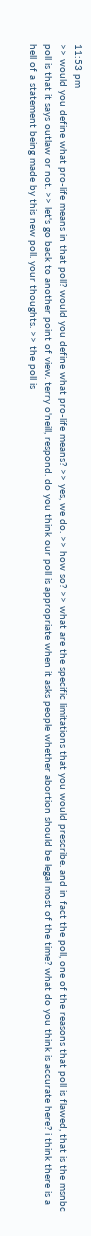11:53 pm
>> would you define what pro-life means in that poll? would you define what pro-life means? >> yes, we do. >> how so? >> what are the specific limitations that you would prescribe. and in fact the poll, one of the reasons that poll is flawed, that is the msnbc poll is that it says outlaw or not. >> let's go back to another point of view. terry o'neill, respond. do you think our poll is appropriate when it asks people whether abortion should be legal most of the time? what do you think is accurate here? i think there is a hell of a statement being made by this new poll. your thoughts. >> the poll is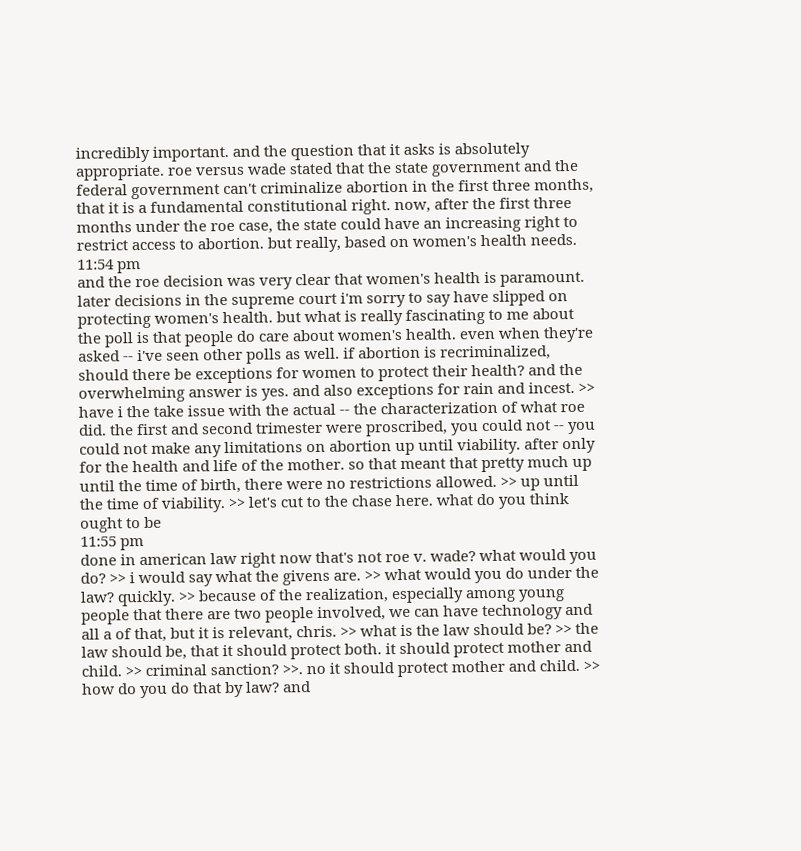incredibly important. and the question that it asks is absolutely appropriate. roe versus wade stated that the state government and the federal government can't criminalize abortion in the first three months, that it is a fundamental constitutional right. now, after the first three months under the roe case, the state could have an increasing right to restrict access to abortion. but really, based on women's health needs.
11:54 pm
and the roe decision was very clear that women's health is paramount. later decisions in the supreme court i'm sorry to say have slipped on protecting women's health. but what is really fascinating to me about the poll is that people do care about women's health. even when they're asked -- i've seen other polls as well. if abortion is recriminalized, should there be exceptions for women to protect their health? and the overwhelming answer is yes. and also exceptions for rain and incest. >> have i the take issue with the actual -- the characterization of what roe did. the first and second trimester were proscribed, you could not -- you could not make any limitations on abortion up until viability. after only for the health and life of the mother. so that meant that pretty much up until the time of birth, there were no restrictions allowed. >> up until the time of viability. >> let's cut to the chase here. what do you think ought to be
11:55 pm
done in american law right now that's not roe v. wade? what would you do? >> i would say what the givens are. >> what would you do under the law? quickly. >> because of the realization, especially among young people that there are two people involved, we can have technology and all a of that, but it is relevant, chris. >> what is the law should be? >> the law should be, that it should protect both. it should protect mother and child. >> criminal sanction? >>. no it should protect mother and child. >> how do you do that by law? and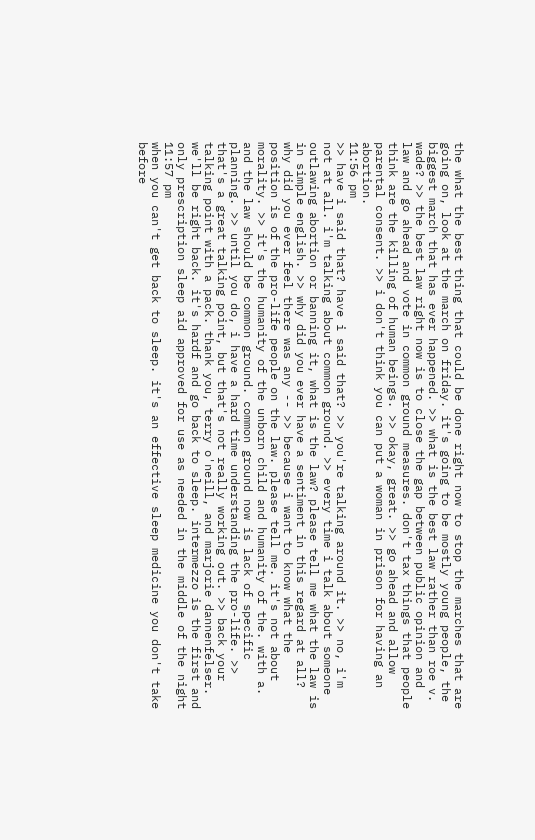the what the best thing that could be done right now to stop the marches that are going on, look at the march on friday. it's going to be mostly young people, the biggest march that has ever happened. >> what is the best law rather than roe v. wade? >> the best law right now is to close the gap between public opinion and law and go ahead and vote in common ground measures. don't tax things that people think are the killing of human beings. >> okay, great. >> go ahead and allow parental consent. >> i don't think you can put a woman in prison for having an abortion.
11:56 pm
>> have i said that? have i said that? >> you're talking around it. >> no, i'm not at all. i'm talking about common ground. >> every time i talk about someone outlawing abortion or banning it, what is the law? please tell me what the law is in simple english. >> why did you ever have a sentiment in this regard at all? why did you ever feel there was any -- >> because i want to know what the position is of the pro-life people on the law. please tell me. it's not about morality. >> it's the humanity of the unborn child and humanity of the. with a. and the law should be common ground. common ground now is lack of specific planning. >> until you do, i have a hard time understanding the pro-life. >> that's a great talking point, but that's not really working out. >> back your talking point with a pack. thank you, terry o'neill, and marjorie dannenfelser. we'll be right back. it's hardf and go back to sleep. intermezzo is the first and only prescription sleep aid approved for use as needed in the middle of the night
11:57 pm
when you can't get back to sleep. it's an effective sleep medicine you don't take before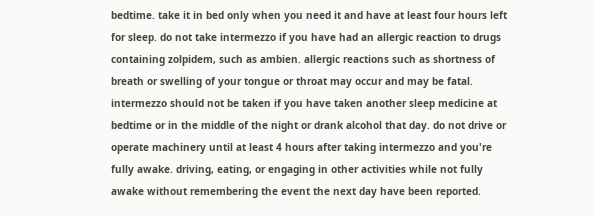bedtime. take it in bed only when you need it and have at least four hours left for sleep. do not take intermezzo if you have had an allergic reaction to drugs containing zolpidem, such as ambien. allergic reactions such as shortness of breath or swelling of your tongue or throat may occur and may be fatal. intermezzo should not be taken if you have taken another sleep medicine at bedtime or in the middle of the night or drank alcohol that day. do not drive or operate machinery until at least 4 hours after taking intermezzo and you're fully awake. driving, eating, or engaging in other activities while not fully awake without remembering the event the next day have been reported.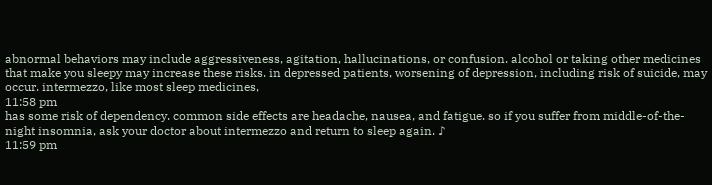abnormal behaviors may include aggressiveness, agitation, hallucinations, or confusion. alcohol or taking other medicines that make you sleepy may increase these risks. in depressed patients, worsening of depression, including risk of suicide, may occur. intermezzo, like most sleep medicines,
11:58 pm
has some risk of dependency. common side effects are headache, nausea, and fatigue. so if you suffer from middle-of-the-night insomnia, ask your doctor about intermezzo and return to sleep again. ♪
11:59 pm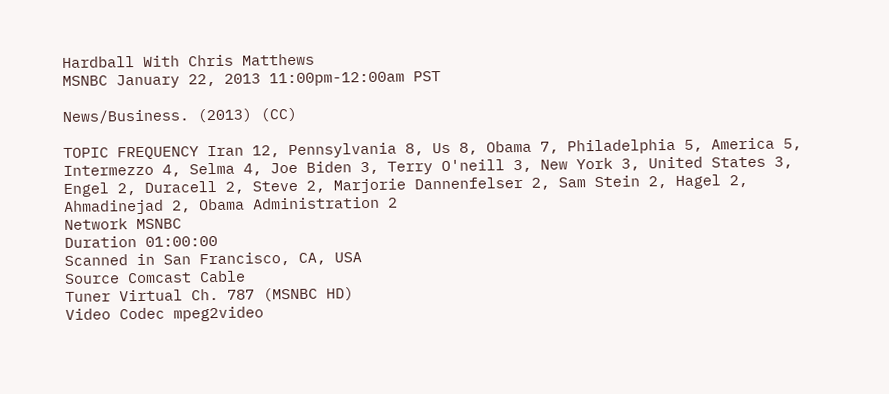Hardball With Chris Matthews
MSNBC January 22, 2013 11:00pm-12:00am PST

News/Business. (2013) (CC)

TOPIC FREQUENCY Iran 12, Pennsylvania 8, Us 8, Obama 7, Philadelphia 5, America 5, Intermezzo 4, Selma 4, Joe Biden 3, Terry O'neill 3, New York 3, United States 3, Engel 2, Duracell 2, Steve 2, Marjorie Dannenfelser 2, Sam Stein 2, Hagel 2, Ahmadinejad 2, Obama Administration 2
Network MSNBC
Duration 01:00:00
Scanned in San Francisco, CA, USA
Source Comcast Cable
Tuner Virtual Ch. 787 (MSNBC HD)
Video Codec mpeg2video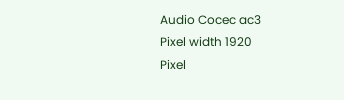Audio Cocec ac3
Pixel width 1920
Pixel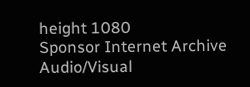height 1080
Sponsor Internet Archive
Audio/Visual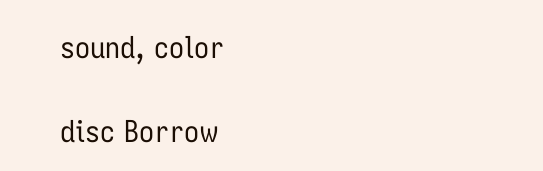sound, color

disc Borrow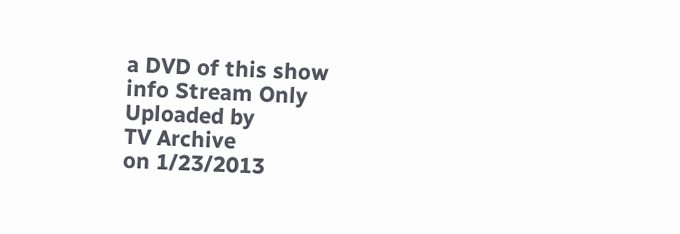a DVD of this show
info Stream Only
Uploaded by
TV Archive
on 1/23/2013